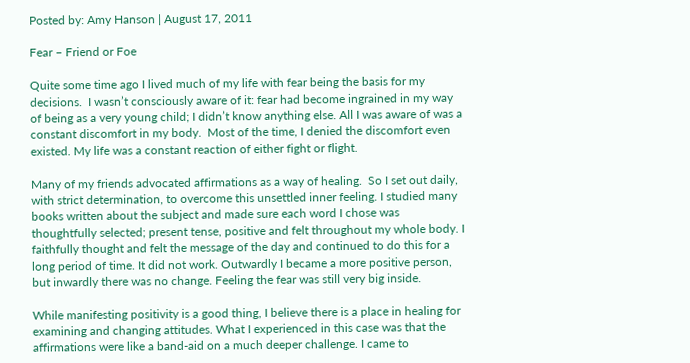Posted by: Amy Hanson | August 17, 2011

Fear – Friend or Foe

Quite some time ago I lived much of my life with fear being the basis for my decisions.  I wasn’t consciously aware of it: fear had become ingrained in my way of being as a very young child; I didn’t know anything else. All I was aware of was a constant discomfort in my body.  Most of the time, I denied the discomfort even existed. My life was a constant reaction of either fight or flight.

Many of my friends advocated affirmations as a way of healing.  So I set out daily, with strict determination, to overcome this unsettled inner feeling. I studied many books written about the subject and made sure each word I chose was thoughtfully selected; present tense, positive and felt throughout my whole body. I faithfully thought and felt the message of the day and continued to do this for a long period of time. It did not work. Outwardly I became a more positive person, but inwardly there was no change. Feeling the fear was still very big inside.

While manifesting positivity is a good thing, I believe there is a place in healing for examining and changing attitudes. What I experienced in this case was that the affirmations were like a band-aid on a much deeper challenge. I came to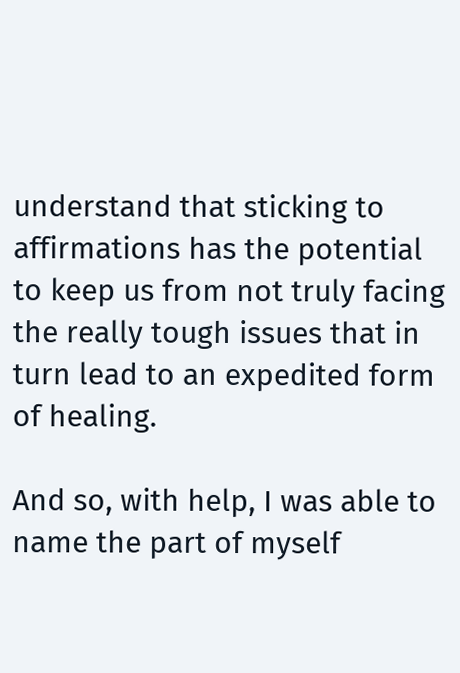understand that sticking to affirmations has the potential to keep us from not truly facing the really tough issues that in turn lead to an expedited form of healing.

And so, with help, I was able to name the part of myself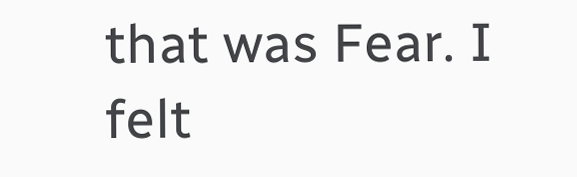that was Fear. I felt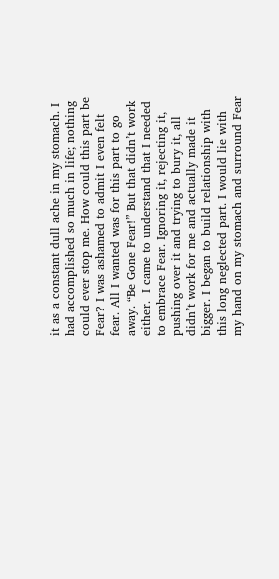it as a constant dull ache in my stomach. I had accomplished so much in life; nothing could ever stop me. How could this part be Fear? I was ashamed to admit I even felt fear. All I wanted was for this part to go away. “Be Gone Fear!” But that didn’t work either.  I came to understand that I needed to embrace Fear. Ignoring it, rejecting it, pushing over it and trying to bury it, all didn’t work for me and actually made it bigger. I began to build relationship with this long neglected part. I would lie with my hand on my stomach and surround Fear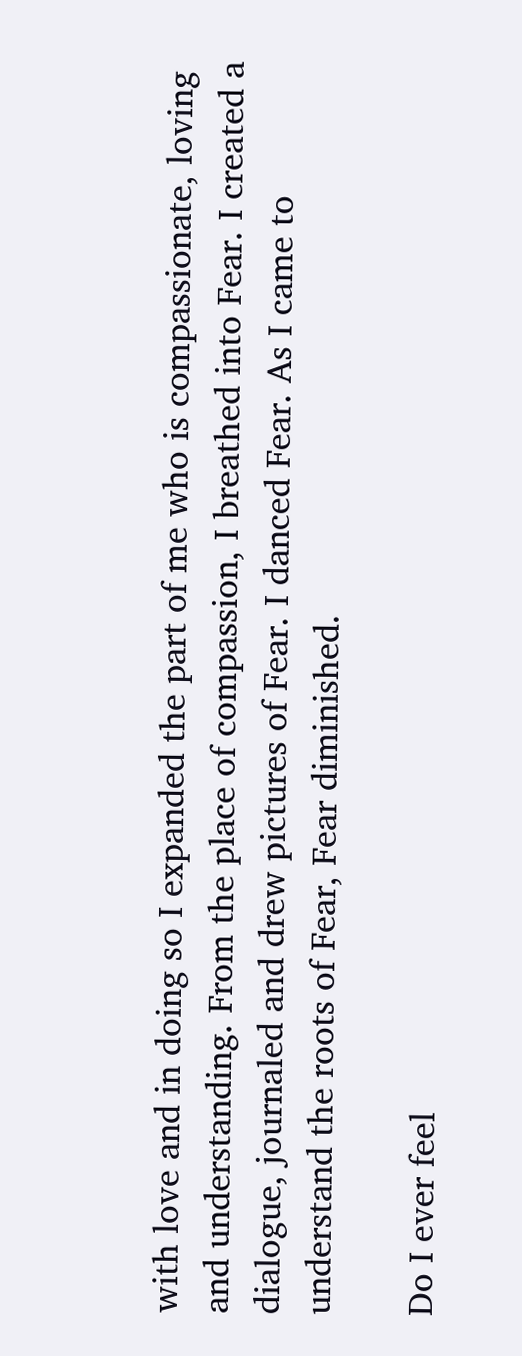with love and in doing so I expanded the part of me who is compassionate, loving and understanding. From the place of compassion, I breathed into Fear. I created a dialogue, journaled and drew pictures of Fear. I danced Fear. As I came to understand the roots of Fear, Fear diminished.

Do I ever feel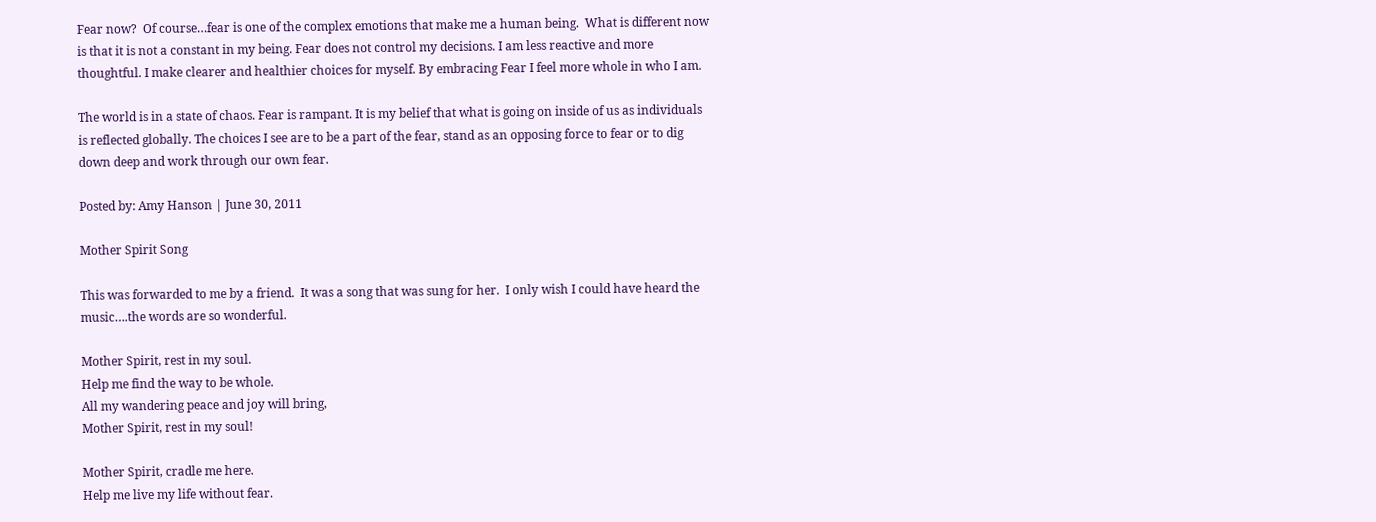Fear now?  Of course…fear is one of the complex emotions that make me a human being.  What is different now is that it is not a constant in my being. Fear does not control my decisions. I am less reactive and more thoughtful. I make clearer and healthier choices for myself. By embracing Fear I feel more whole in who I am.

The world is in a state of chaos. Fear is rampant. It is my belief that what is going on inside of us as individuals is reflected globally. The choices I see are to be a part of the fear, stand as an opposing force to fear or to dig down deep and work through our own fear.

Posted by: Amy Hanson | June 30, 2011

Mother Spirit Song

This was forwarded to me by a friend.  It was a song that was sung for her.  I only wish I could have heard the music….the words are so wonderful.

Mother Spirit, rest in my soul.
Help me find the way to be whole.
All my wandering peace and joy will bring,
Mother Spirit, rest in my soul!

Mother Spirit, cradle me here.
Help me live my life without fear.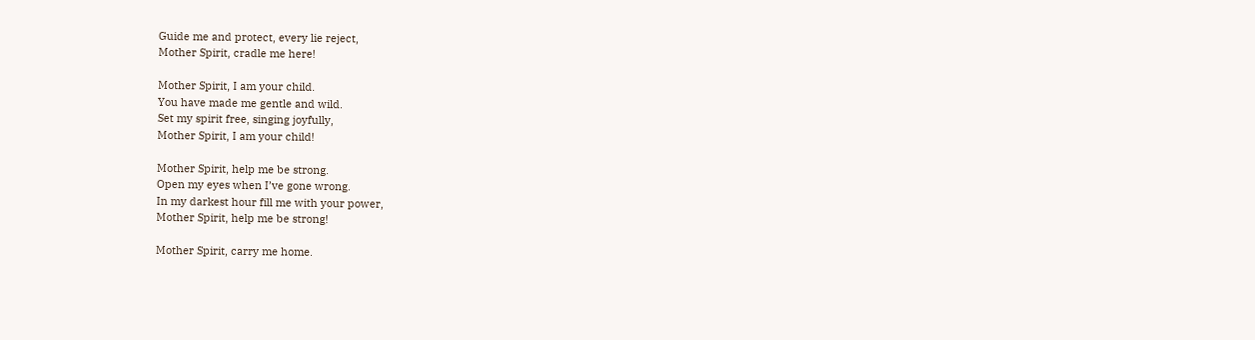Guide me and protect, every lie reject,
Mother Spirit, cradle me here!

Mother Spirit, I am your child.
You have made me gentle and wild.
Set my spirit free, singing joyfully,
Mother Spirit, I am your child!

Mother Spirit, help me be strong.
Open my eyes when I’ve gone wrong.
In my darkest hour fill me with your power,
Mother Spirit, help me be strong!

Mother Spirit, carry me home.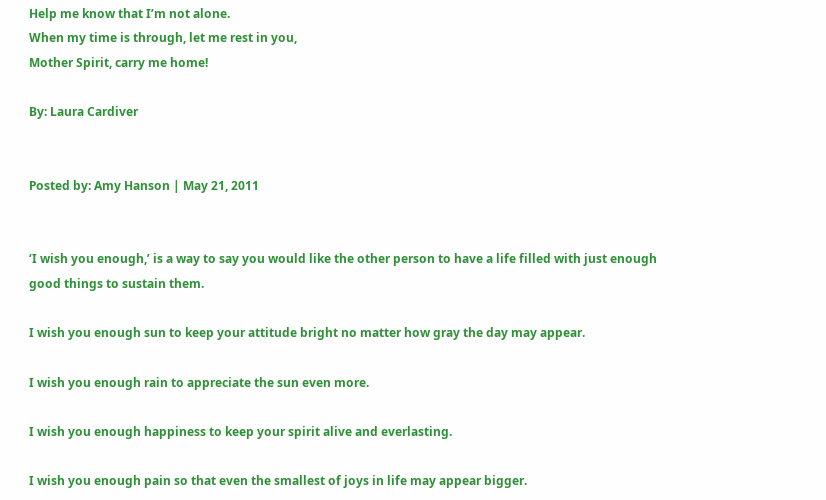Help me know that I’m not alone.
When my time is through, let me rest in you,
Mother Spirit, carry me home!

By: Laura Cardiver


Posted by: Amy Hanson | May 21, 2011


‘I wish you enough,’ is a way to say you would like the other person to have a life filled with just enough good things to sustain them.

I wish you enough sun to keep your attitude bright no matter how gray the day may appear.

I wish you enough rain to appreciate the sun even more.

I wish you enough happiness to keep your spirit alive and everlasting.

I wish you enough pain so that even the smallest of joys in life may appear bigger.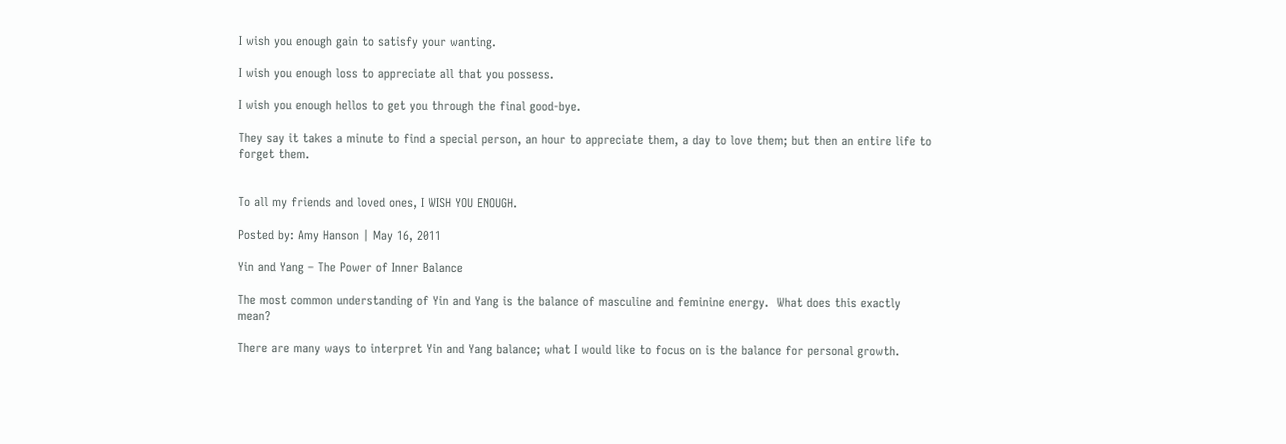I wish you enough gain to satisfy your wanting.

I wish you enough loss to appreciate all that you possess.

I wish you enough hellos to get you through the final good-bye.

They say it takes a minute to find a special person, an hour to appreciate them, a day to love them; but then an entire life to forget them.


To all my friends and loved ones, I WISH YOU ENOUGH.

Posted by: Amy Hanson | May 16, 2011

Yin and Yang – The Power of Inner Balance

The most common understanding of Yin and Yang is the balance of masculine and feminine energy.  What does this exactly mean?

There are many ways to interpret Yin and Yang balance; what I would like to focus on is the balance for personal growth.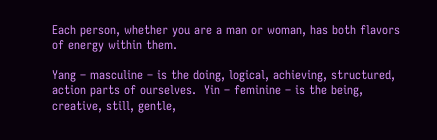Each person, whether you are a man or woman, has both flavors of energy within them.

Yang – masculine – is the doing, logical, achieving, structured, action parts of ourselves.  Yin – feminine – is the being, creative, still, gentle,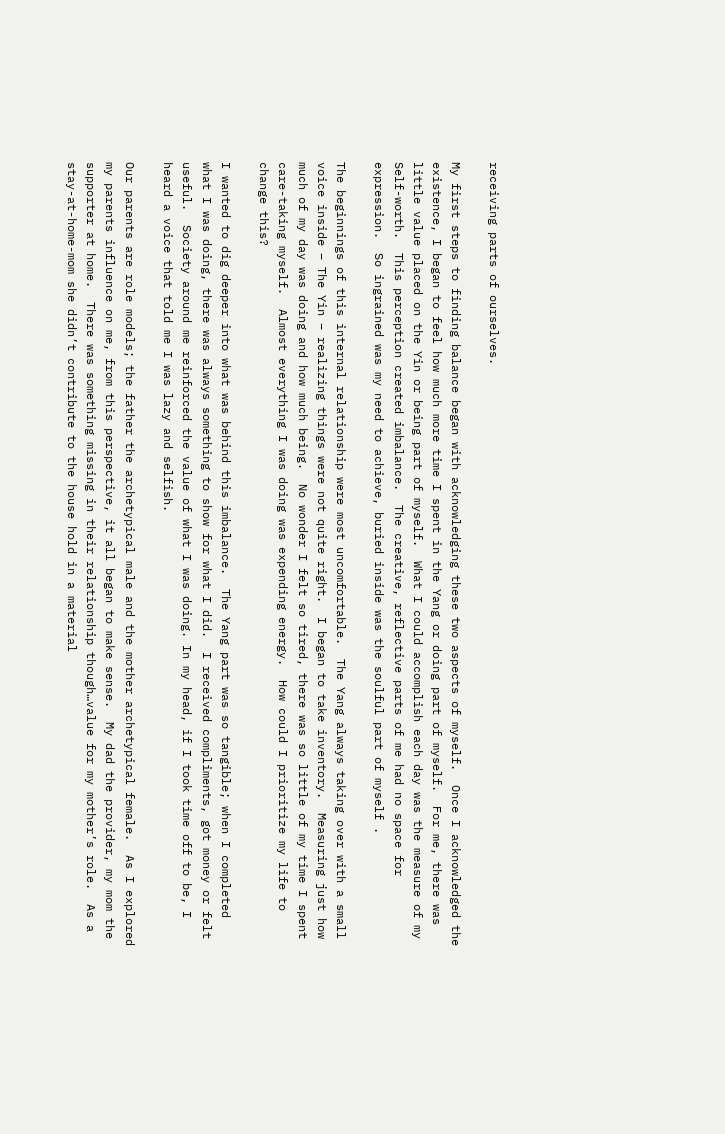receiving parts of ourselves.

My first steps to finding balance began with acknowledging these two aspects of myself.  Once I acknowledged the existence, I began to feel how much more time I spent in the Yang or doing part of myself.  For me, there was little value placed on the Yin or being part of myself.  What I could accomplish each day was the measure of my Self-worth.  This perception created imbalance.  The creative, reflective parts of me had no space for expression.  So ingrained was my need to achieve, buried inside was the soulful part of myself .

The beginnings of this internal relationship were most uncomfortable.  The Yang always taking over with a small voice inside – The Yin – realizing things were not quite right.  I began to take inventory.  Measuring just how much of my day was doing and how much being.  No wonder I felt so tired, there was so little of my time I spent care-taking myself.  Almost everything I was doing was expending energy.  How could I prioritize my life to change this?

I wanted to dig deeper into what was behind this imbalance.  The Yang part was so tangible; when I completed what I was doing, there was always something to show for what I did.  I received compliments, got money or felt useful.  Society around me reinforced the value of what I was doing. In my head, if I took time off to be, I heard a voice that told me I was lazy and selfish.

Our parents are role models; the father the archetypical male and the mother archetypical female.  As I explored my parents influence on me, from this perspective, it all began to make sense.  My dad the provider, my mom the supporter at home.  There was something missing in their relationship though…value for my mother’s role.  As a stay-at-home-mom she didn’t contribute to the house hold in a material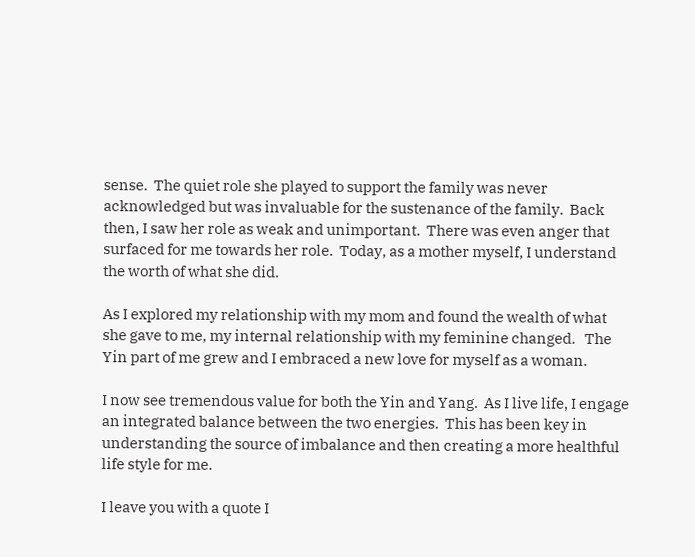sense.  The quiet role she played to support the family was never acknowledged but was invaluable for the sustenance of the family.  Back then, I saw her role as weak and unimportant.  There was even anger that surfaced for me towards her role.  Today, as a mother myself, I understand the worth of what she did.

As I explored my relationship with my mom and found the wealth of what she gave to me, my internal relationship with my feminine changed.   The Yin part of me grew and I embraced a new love for myself as a woman.

I now see tremendous value for both the Yin and Yang.  As I live life, I engage an integrated balance between the two energies.  This has been key in understanding the source of imbalance and then creating a more healthful life style for me.

I leave you with a quote I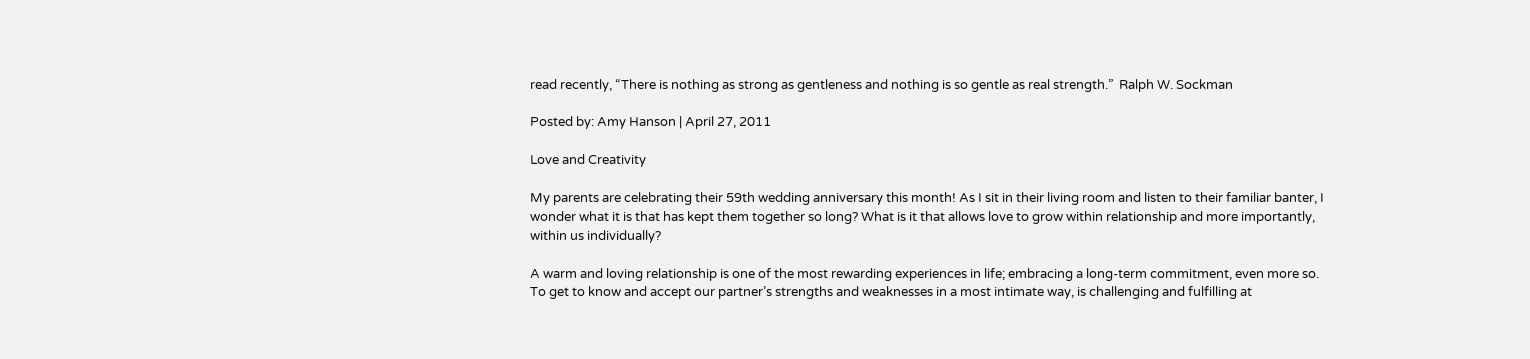read recently, “There is nothing as strong as gentleness and nothing is so gentle as real strength.”  Ralph W. Sockman

Posted by: Amy Hanson | April 27, 2011

Love and Creativity

My parents are celebrating their 59th wedding anniversary this month! As I sit in their living room and listen to their familiar banter, I wonder what it is that has kept them together so long? What is it that allows love to grow within relationship and more importantly, within us individually?

A warm and loving relationship is one of the most rewarding experiences in life; embracing a long-term commitment, even more so. To get to know and accept our partner’s strengths and weaknesses in a most intimate way, is challenging and fulfilling at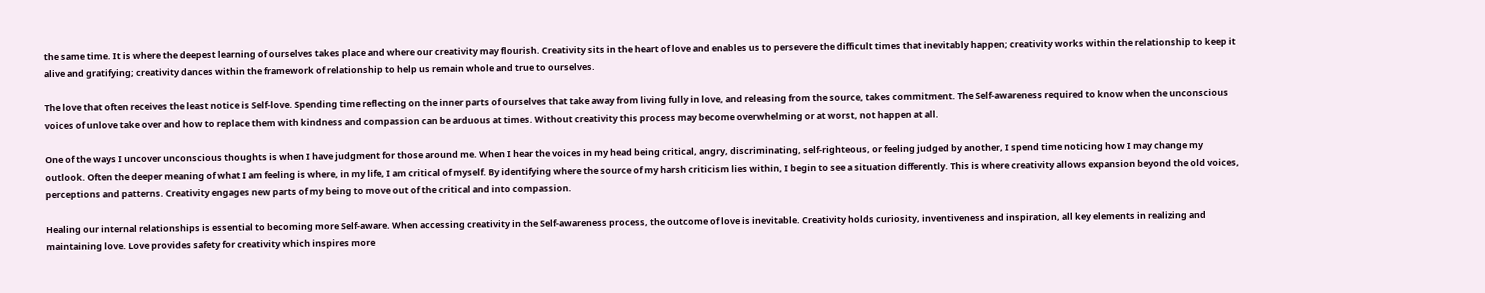the same time. It is where the deepest learning of ourselves takes place and where our creativity may flourish. Creativity sits in the heart of love and enables us to persevere the difficult times that inevitably happen; creativity works within the relationship to keep it alive and gratifying; creativity dances within the framework of relationship to help us remain whole and true to ourselves.

The love that often receives the least notice is Self-love. Spending time reflecting on the inner parts of ourselves that take away from living fully in love, and releasing from the source, takes commitment. The Self-awareness required to know when the unconscious voices of unlove take over and how to replace them with kindness and compassion can be arduous at times. Without creativity this process may become overwhelming or at worst, not happen at all.

One of the ways I uncover unconscious thoughts is when I have judgment for those around me. When I hear the voices in my head being critical, angry, discriminating, self-righteous, or feeling judged by another, I spend time noticing how I may change my outlook. Often the deeper meaning of what I am feeling is where, in my life, I am critical of myself. By identifying where the source of my harsh criticism lies within, I begin to see a situation differently. This is where creativity allows expansion beyond the old voices, perceptions and patterns. Creativity engages new parts of my being to move out of the critical and into compassion.

Healing our internal relationships is essential to becoming more Self-aware. When accessing creativity in the Self-awareness process, the outcome of love is inevitable. Creativity holds curiosity, inventiveness and inspiration, all key elements in realizing and maintaining love. Love provides safety for creativity which inspires more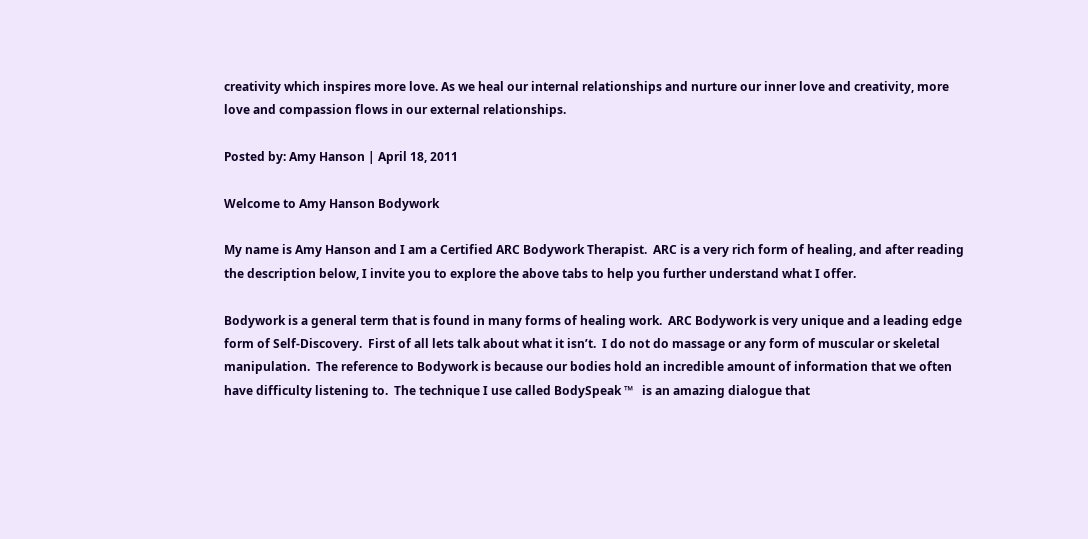creativity which inspires more love. As we heal our internal relationships and nurture our inner love and creativity, more love and compassion flows in our external relationships.

Posted by: Amy Hanson | April 18, 2011

Welcome to Amy Hanson Bodywork

My name is Amy Hanson and I am a Certified ARC Bodywork Therapist.  ARC is a very rich form of healing, and after reading the description below, I invite you to explore the above tabs to help you further understand what I offer.

Bodywork is a general term that is found in many forms of healing work.  ARC Bodywork is very unique and a leading edge form of Self-Discovery.  First of all lets talk about what it isn’t.  I do not do massage or any form of muscular or skeletal manipulation.  The reference to Bodywork is because our bodies hold an incredible amount of information that we often have difficulty listening to.  The technique I use called BodySpeak ™   is an amazing dialogue that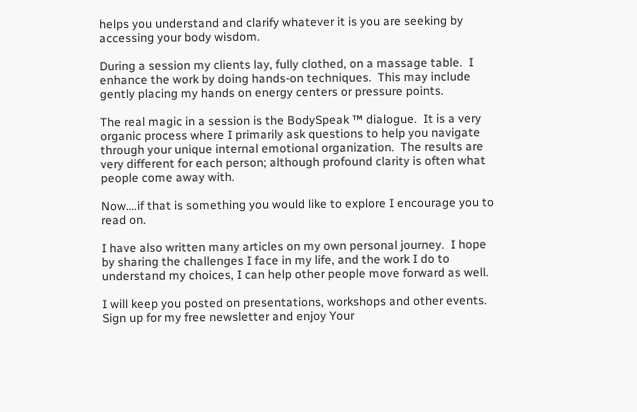helps you understand and clarify whatever it is you are seeking by accessing your body wisdom.

During a session my clients lay, fully clothed, on a massage table.  I enhance the work by doing hands-on techniques.  This may include gently placing my hands on energy centers or pressure points.

The real magic in a session is the BodySpeak ™ dialogue.  It is a very organic process where I primarily ask questions to help you navigate through your unique internal emotional organization.  The results are very different for each person; although profound clarity is often what people come away with.

Now….if that is something you would like to explore I encourage you to read on.

I have also written many articles on my own personal journey.  I hope by sharing the challenges I face in my life, and the work I do to understand my choices, I can help other people move forward as well.

I will keep you posted on presentations, workshops and other events.  Sign up for my free newsletter and enjoy Your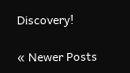Discovery!

« Newer Posts